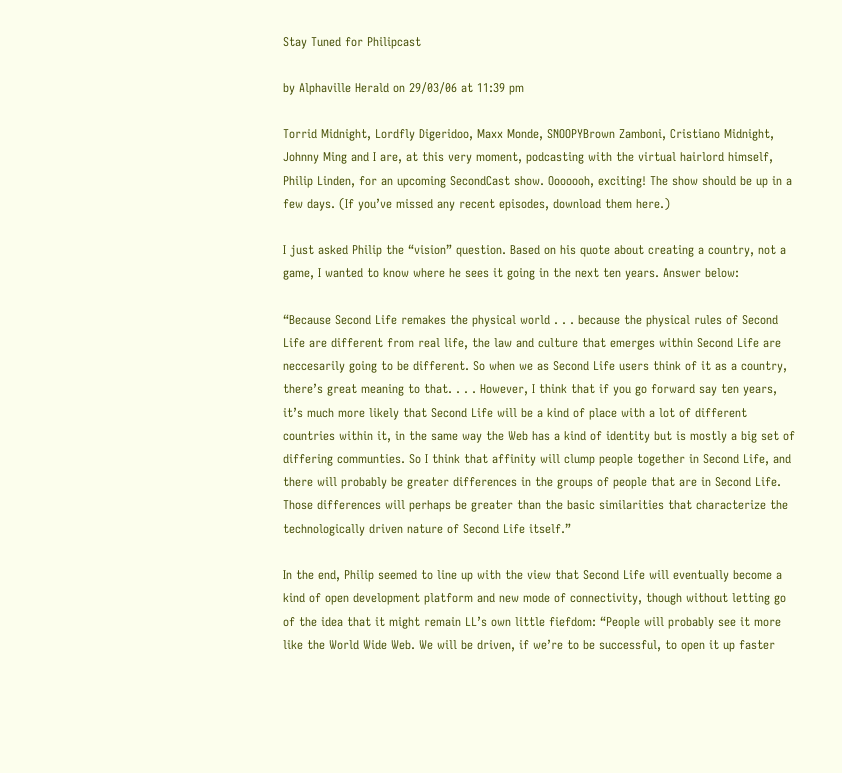Stay Tuned for Philipcast

by Alphaville Herald on 29/03/06 at 11:39 pm

Torrid Midnight, Lordfly Digeridoo, Maxx Monde, SNOOPYBrown Zamboni, Cristiano Midnight, Johnny Ming and I are, at this very moment, podcasting with the virtual hairlord himself, Philip Linden, for an upcoming SecondCast show. Ooooooh, exciting! The show should be up in a few days. (If you’ve missed any recent episodes, download them here.)

I just asked Philip the “vision” question. Based on his quote about creating a country, not a game, I wanted to know where he sees it going in the next ten years. Answer below:

“Because Second Life remakes the physical world . . . because the physical rules of Second Life are different from real life, the law and culture that emerges within Second Life are neccesarily going to be different. So when we as Second Life users think of it as a country, there’s great meaning to that. . . . However, I think that if you go forward say ten years, it’s much more likely that Second Life will be a kind of place with a lot of different countries within it, in the same way the Web has a kind of identity but is mostly a big set of differing communties. So I think that affinity will clump people together in Second Life, and there will probably be greater differences in the groups of people that are in Second Life. Those differences will perhaps be greater than the basic similarities that characterize the technologically driven nature of Second Life itself.”

In the end, Philip seemed to line up with the view that Second Life will eventually become a kind of open development platform and new mode of connectivity, though without letting go of the idea that it might remain LL’s own little fiefdom: “People will probably see it more like the World Wide Web. We will be driven, if we’re to be successful, to open it up faster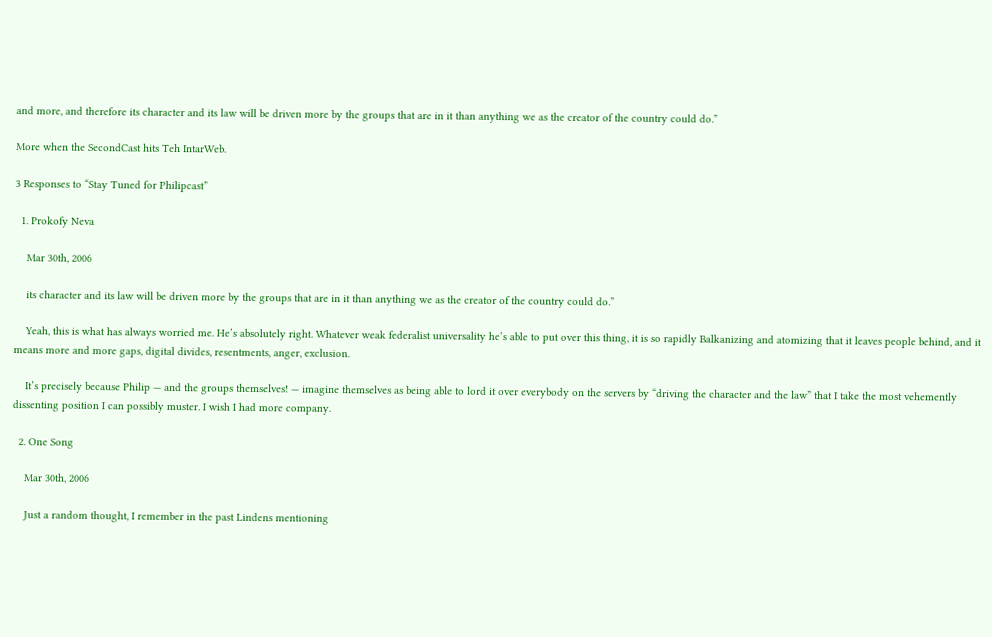and more, and therefore its character and its law will be driven more by the groups that are in it than anything we as the creator of the country could do.”

More when the SecondCast hits Teh IntarWeb.

3 Responses to “Stay Tuned for Philipcast”

  1. Prokofy Neva

    Mar 30th, 2006

    its character and its law will be driven more by the groups that are in it than anything we as the creator of the country could do.”

    Yeah, this is what has always worried me. He’s absolutely right. Whatever weak federalist universality he’s able to put over this thing, it is so rapidly Balkanizing and atomizing that it leaves people behind, and it means more and more gaps, digital divides, resentments, anger, exclusion.

    It’s precisely because Philip — and the groups themselves! — imagine themselves as being able to lord it over everybody on the servers by “driving the character and the law” that I take the most vehemently dissenting position I can possibly muster. I wish I had more company.

  2. One Song

    Mar 30th, 2006

    Just a random thought, I remember in the past Lindens mentioning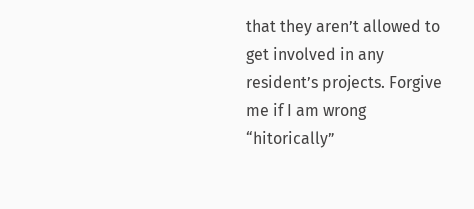that they aren’t allowed to get involved in any resident’s projects. Forgive me if I am wrong “hitorically”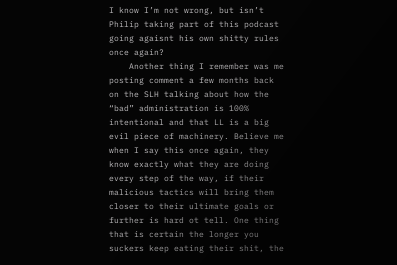I know I’m not wrong, but isn’t Philip taking part of this podcast going agaisnt his own shitty rules once again?
    Another thing I remember was me posting comment a few months back on the SLH talking about how the “bad” administration is 100% intentional and that LL is a big evil piece of machinery. Believe me when I say this once again, they know exactly what they are doing every step of the way, if their malicious tactics will bring them closer to their ultimate goals or further is hard ot tell. One thing that is certain the longer you suckers keep eating their shit, the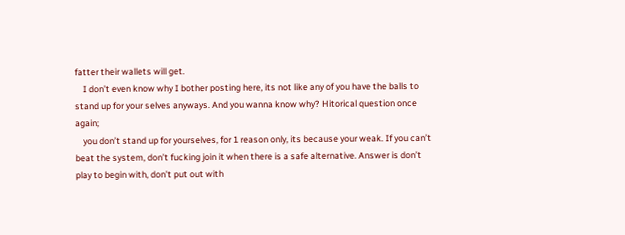fatter their wallets will get.
    I don’t even know why I bother posting here, its not like any of you have the balls to stand up for your selves anyways. And you wanna know why? Hitorical question once again;
    you don’t stand up for yourselves, for 1 reason only, its because your weak. If you can’t beat the system, don’t fucking join it when there is a safe alternative. Answer is don’t play to begin with, don’t put out with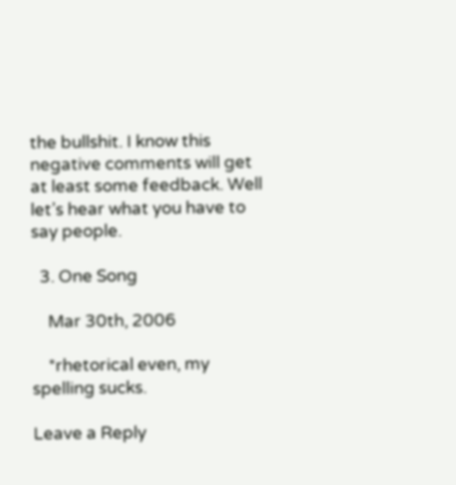the bullshit. I know this negative comments will get at least some feedback. Well let’s hear what you have to say people.

  3. One Song

    Mar 30th, 2006

    *rhetorical even, my spelling sucks.

Leave a Reply